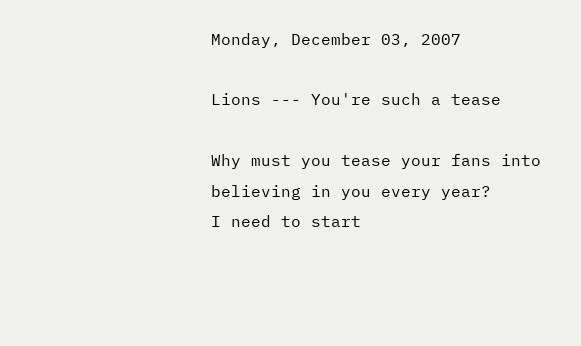Monday, December 03, 2007

Lions --- You're such a tease

Why must you tease your fans into believing in you every year?
I need to start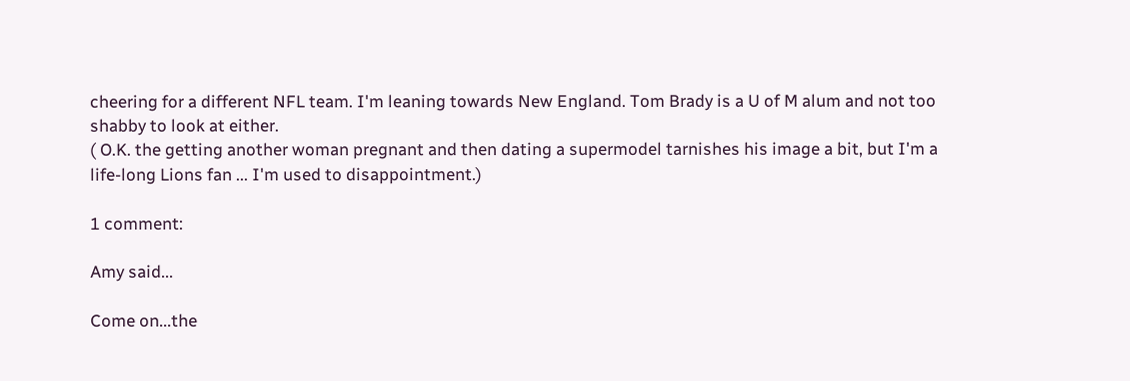cheering for a different NFL team. I'm leaning towards New England. Tom Brady is a U of M alum and not too shabby to look at either.
( O.K. the getting another woman pregnant and then dating a supermodel tarnishes his image a bit, but I'm a life-long Lions fan ... I'm used to disappointment.)

1 comment:

Amy said...

Come on...the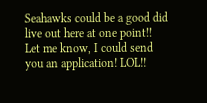Seahawks could be a good did live out here at one point!! Let me know, I could send you an application! LOL!!